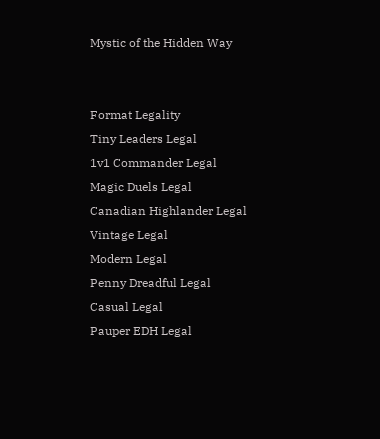Mystic of the Hidden Way


Format Legality
Tiny Leaders Legal
1v1 Commander Legal
Magic Duels Legal
Canadian Highlander Legal
Vintage Legal
Modern Legal
Penny Dreadful Legal
Casual Legal
Pauper EDH Legal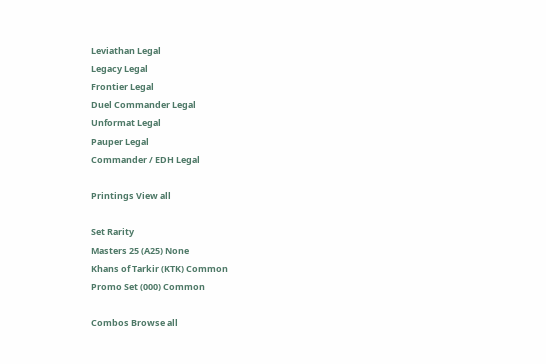Leviathan Legal
Legacy Legal
Frontier Legal
Duel Commander Legal
Unformat Legal
Pauper Legal
Commander / EDH Legal

Printings View all

Set Rarity
Masters 25 (A25) None
Khans of Tarkir (KTK) Common
Promo Set (000) Common

Combos Browse all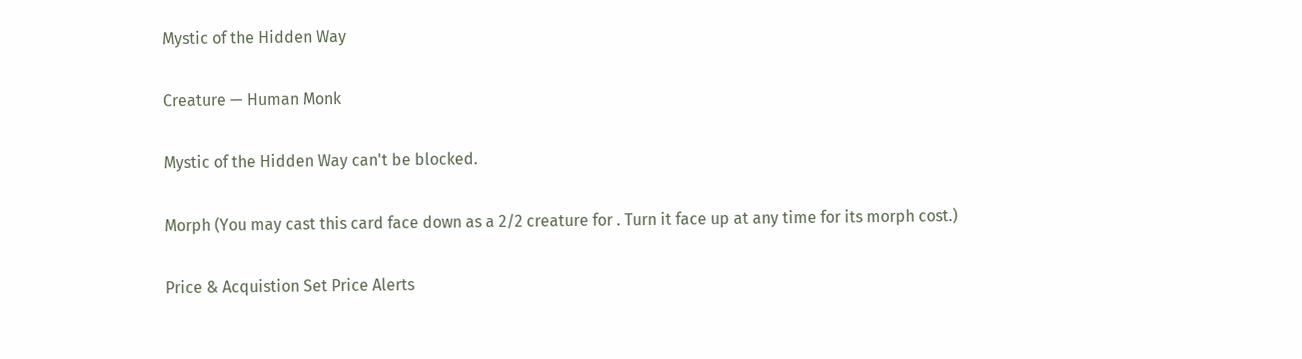Mystic of the Hidden Way

Creature — Human Monk

Mystic of the Hidden Way can't be blocked.

Morph (You may cast this card face down as a 2/2 creature for . Turn it face up at any time for its morph cost.)

Price & Acquistion Set Price Alerts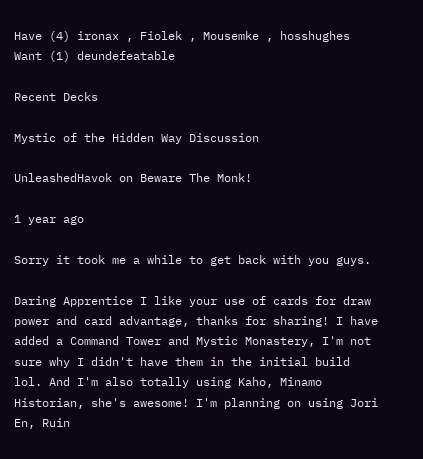Have (4) ironax , Fiolek , Mousemke , hosshughes
Want (1) deundefeatable

Recent Decks

Mystic of the Hidden Way Discussion

UnleashedHavok on Beware The Monk!

1 year ago

Sorry it took me a while to get back with you guys.

Daring Apprentice I like your use of cards for draw power and card advantage, thanks for sharing! I have added a Command Tower and Mystic Monastery, I'm not sure why I didn't have them in the initial build lol. And I'm also totally using Kaho, Minamo Historian, she's awesome! I'm planning on using Jori En, Ruin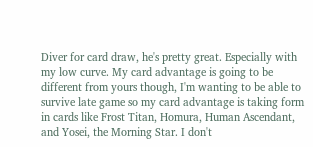Diver for card draw, he's pretty great. Especially with my low curve. My card advantage is going to be different from yours though, I'm wanting to be able to survive late game so my card advantage is taking form in cards like Frost Titan, Homura, Human Ascendant, and Yosei, the Morning Star. I don't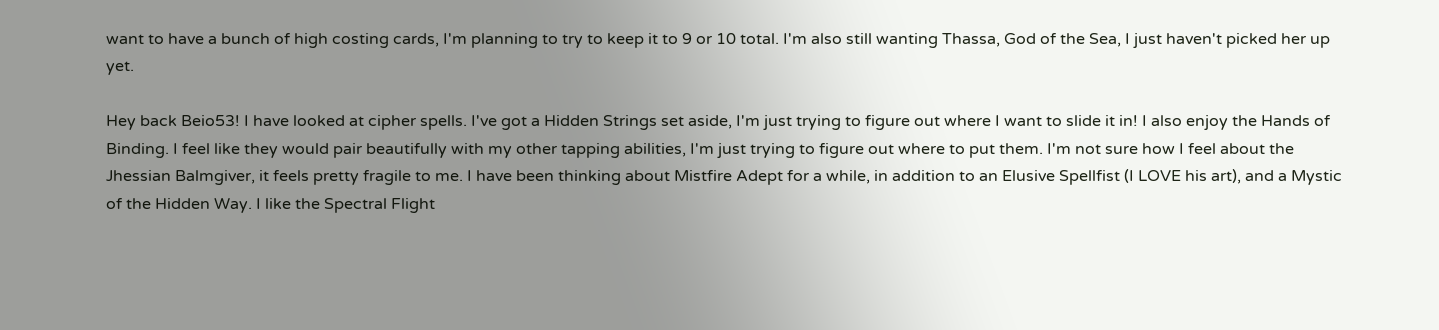want to have a bunch of high costing cards, I'm planning to try to keep it to 9 or 10 total. I'm also still wanting Thassa, God of the Sea, I just haven't picked her up yet.

Hey back Beio53! I have looked at cipher spells. I've got a Hidden Strings set aside, I'm just trying to figure out where I want to slide it in! I also enjoy the Hands of Binding. I feel like they would pair beautifully with my other tapping abilities, I'm just trying to figure out where to put them. I'm not sure how I feel about the Jhessian Balmgiver, it feels pretty fragile to me. I have been thinking about Mistfire Adept for a while, in addition to an Elusive Spellfist (I LOVE his art), and a Mystic of the Hidden Way. I like the Spectral Flight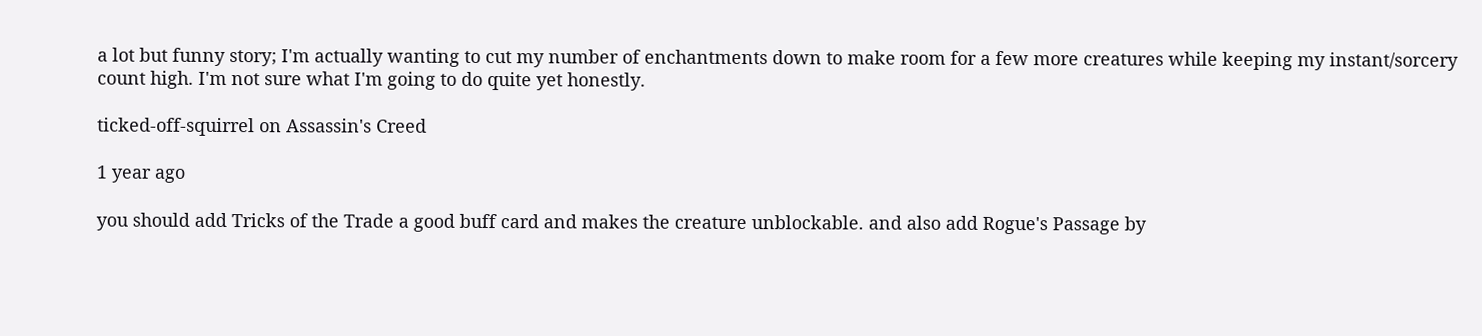a lot but funny story; I'm actually wanting to cut my number of enchantments down to make room for a few more creatures while keeping my instant/sorcery count high. I'm not sure what I'm going to do quite yet honestly.

ticked-off-squirrel on Assassin's Creed

1 year ago

you should add Tricks of the Trade a good buff card and makes the creature unblockable. and also add Rogue's Passage by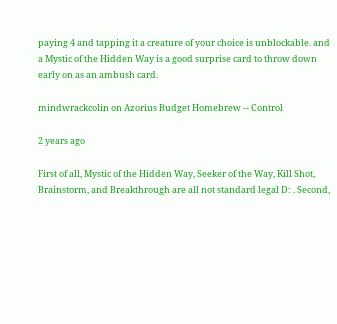paying 4 and tapping it a creature of your choice is unblockable. and a Mystic of the Hidden Way is a good surprise card to throw down early on as an ambush card.

mindwrackcolin on Azorius Budget Homebrew -- Control

2 years ago

First of all, Mystic of the Hidden Way, Seeker of the Way, Kill Shot, Brainstorm, and Breakthrough are all not standard legal D: . Second,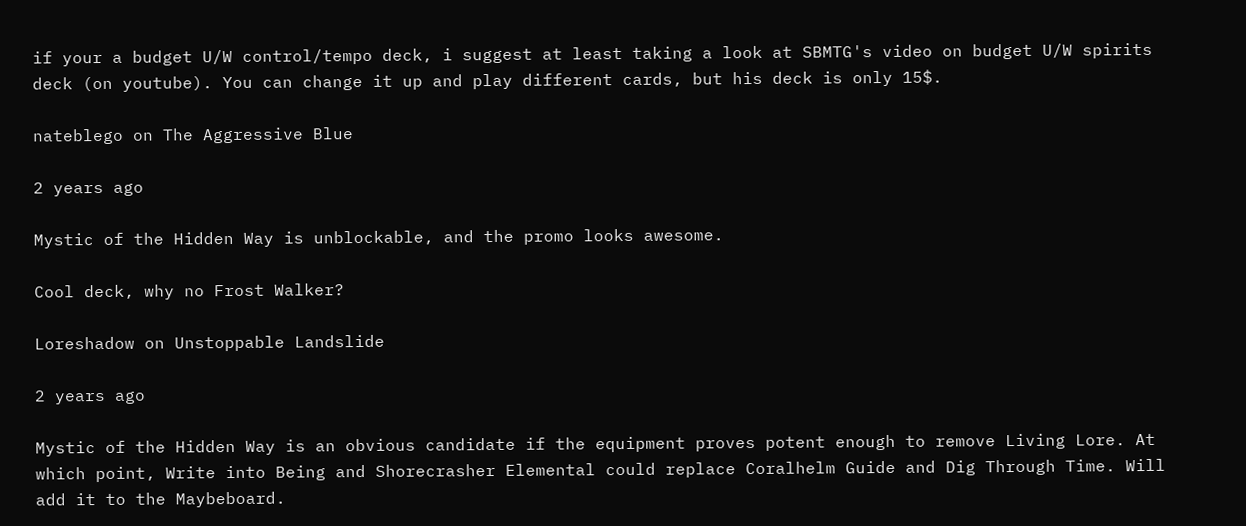if your a budget U/W control/tempo deck, i suggest at least taking a look at SBMTG's video on budget U/W spirits deck (on youtube). You can change it up and play different cards, but his deck is only 15$.

nateblego on The Aggressive Blue

2 years ago

Mystic of the Hidden Way is unblockable, and the promo looks awesome.

Cool deck, why no Frost Walker?

Loreshadow on Unstoppable Landslide

2 years ago

Mystic of the Hidden Way is an obvious candidate if the equipment proves potent enough to remove Living Lore. At which point, Write into Being and Shorecrasher Elemental could replace Coralhelm Guide and Dig Through Time. Will add it to the Maybeboard.